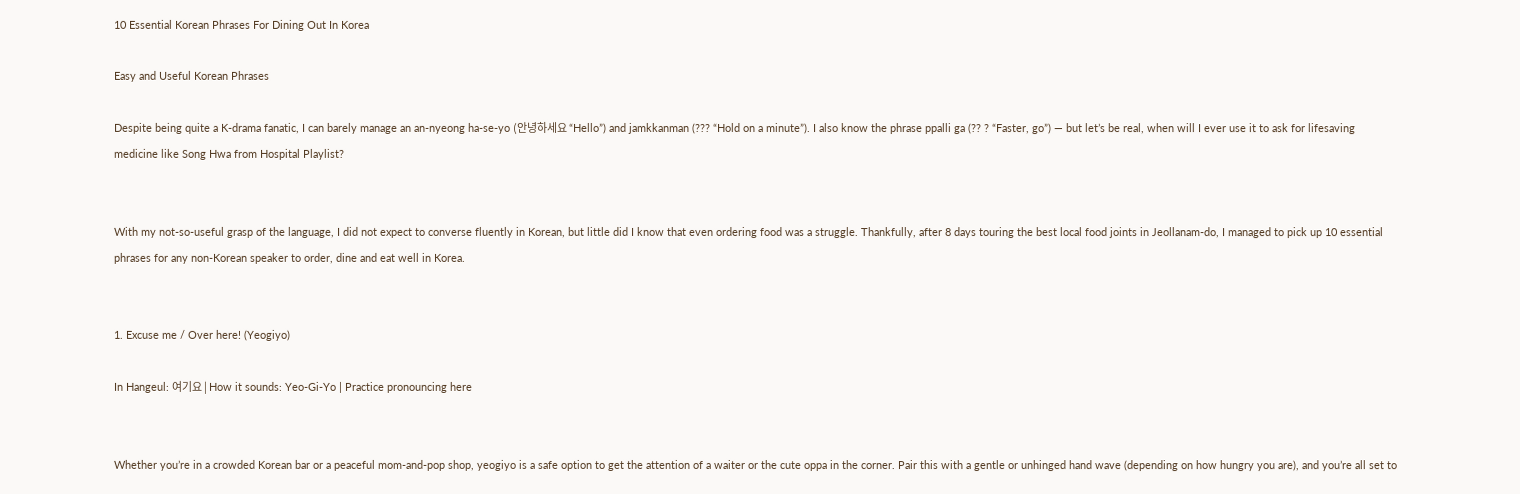10 Essential Korean Phrases For Dining Out In Korea

Easy and Useful Korean Phrases

Despite being quite a K-drama fanatic, I can barely manage an an-nyeong ha-se-yo (안녕하세요 “Hello”) and jamkkanman (??? “Hold on a minute”). I also know the phrase ppalli ga (?? ? “Faster, go”) — but let’s be real, when will I ever use it to ask for lifesaving medicine like Song Hwa from Hospital Playlist?


With my not-so-useful grasp of the language, I did not expect to converse fluently in Korean, but little did I know that even ordering food was a struggle. Thankfully, after 8 days touring the best local food joints in Jeollanam-do, I managed to pick up 10 essential phrases for any non-Korean speaker to order, dine and eat well in Korea.


1. Excuse me / Over here! (Yeogiyo)

In Hangeul: 여기요 | How it sounds: Yeo-Gi-Yo | Practice pronouncing here


Whether you’re in a crowded Korean bar or a peaceful mom-and-pop shop, yeogiyo is a safe option to get the attention of a waiter or the cute oppa in the corner. Pair this with a gentle or unhinged hand wave (depending on how hungry you are), and you’re all set to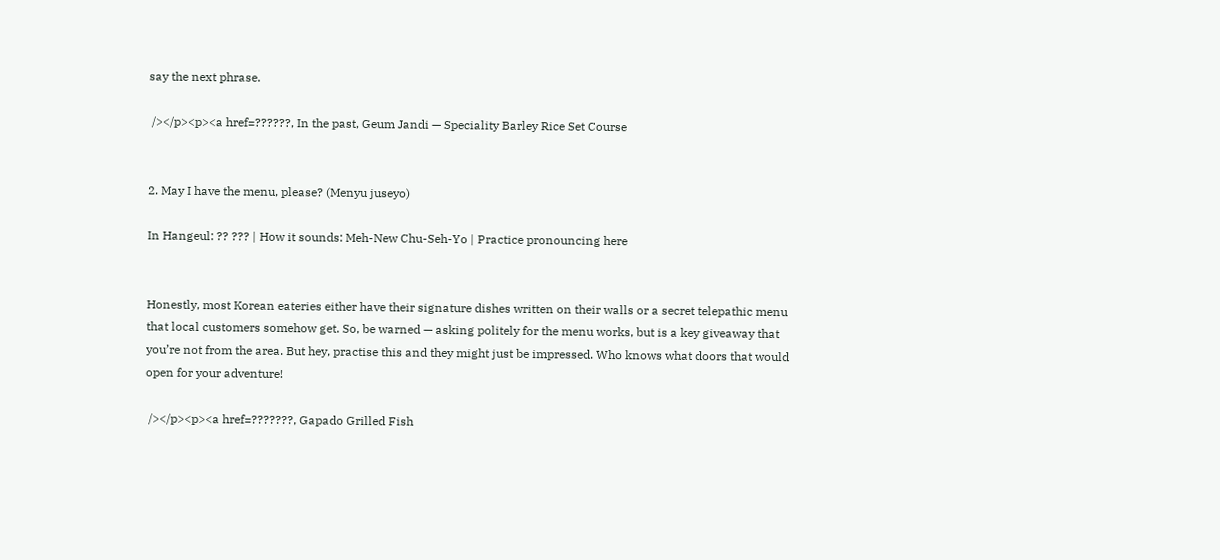say the next phrase.

 /></p><p><a href=??????, In the past, Geum Jandi — Speciality Barley Rice Set Course


2. May I have the menu, please? (Menyu juseyo)

In Hangeul: ?? ??? | How it sounds: Meh-New Chu-Seh-Yo | Practice pronouncing here


Honestly, most Korean eateries either have their signature dishes written on their walls or a secret telepathic menu that local customers somehow get. So, be warned — asking politely for the menu works, but is a key giveaway that you’re not from the area. But hey, practise this and they might just be impressed. Who knows what doors that would open for your adventure!

 /></p><p><a href=???????, Gapado Grilled Fish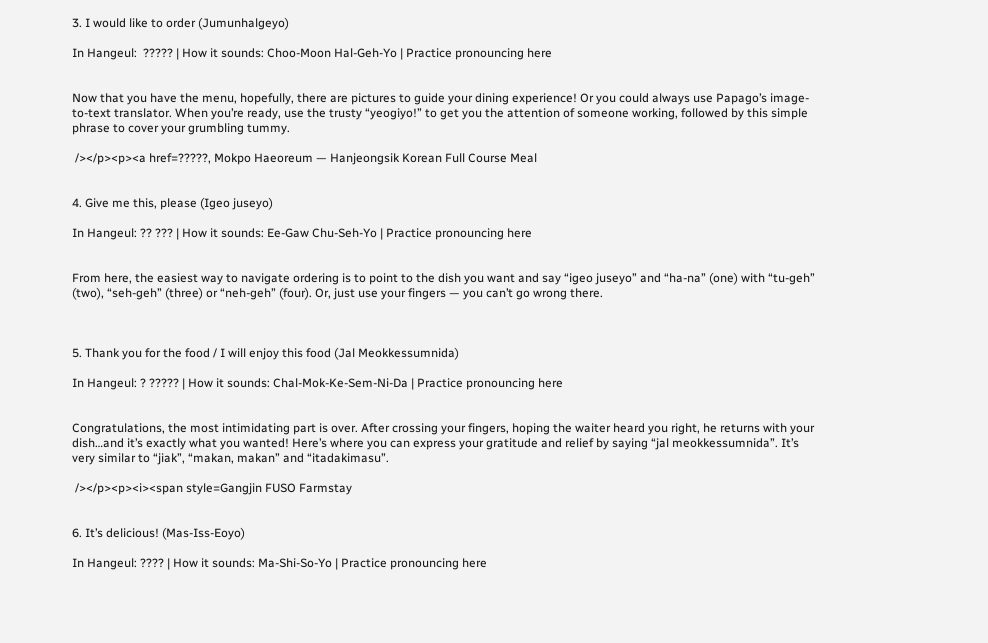3. I would like to order (Jumunhalgeyo)

In Hangeul:  ????? | How it sounds: Choo-Moon Hal-Geh-Yo | Practice pronouncing here


Now that you have the menu, hopefully, there are pictures to guide your dining experience! Or you could always use Papago’s image-to-text translator. When you’re ready, use the trusty “yeogiyo!” to get you the attention of someone working, followed by this simple phrase to cover your grumbling tummy.

 /></p><p><a href=?????, Mokpo Haeoreum — Hanjeongsik Korean Full Course Meal


4. Give me this, please (Igeo juseyo)

In Hangeul: ?? ??? | How it sounds: Ee-Gaw Chu-Seh-Yo | Practice pronouncing here


From here, the easiest way to navigate ordering is to point to the dish you want and say “igeo juseyo” and “ha-na” (one) with “tu-geh” (two), “seh-geh” (three) or “neh-geh” (four). Or, just use your fingers — you can’t go wrong there.



5. Thank you for the food / I will enjoy this food (Jal Meokkessumnida)

In Hangeul: ? ????? | How it sounds: Chal-Mok-Ke-Sem-Ni-Da | Practice pronouncing here


Congratulations, the most intimidating part is over. After crossing your fingers, hoping the waiter heard you right, he returns with your dish…and it’s exactly what you wanted! Here’s where you can express your gratitude and relief by saying “jal meokkessumnida”. It’s very similar to “jiak”, “makan, makan” and “itadakimasu”.

 /></p><p><i><span style=Gangjin FUSO Farmstay


6. It’s delicious! (Mas-Iss-Eoyo)

In Hangeul: ???? | How it sounds: Ma-Shi-So-Yo | Practice pronouncing here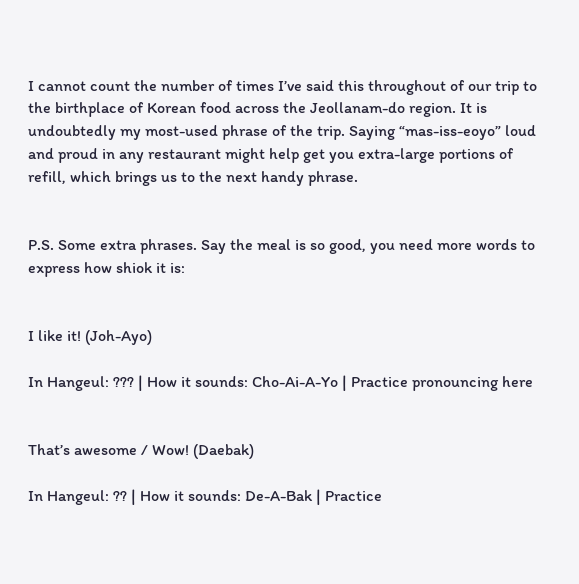I cannot count the number of times I’ve said this throughout of our trip to the birthplace of Korean food across the Jeollanam-do region. It is undoubtedly my most-used phrase of the trip. Saying “mas-iss-eoyo” loud and proud in any restaurant might help get you extra-large portions of refill, which brings us to the next handy phrase.


P.S. Some extra phrases. Say the meal is so good, you need more words to express how shiok it is:


I like it! (Joh-Ayo)

In Hangeul: ??? | How it sounds: Cho-Ai-A-Yo | Practice pronouncing here


That’s awesome / Wow! (Daebak)

In Hangeul: ?? | How it sounds: De-A-Bak | Practice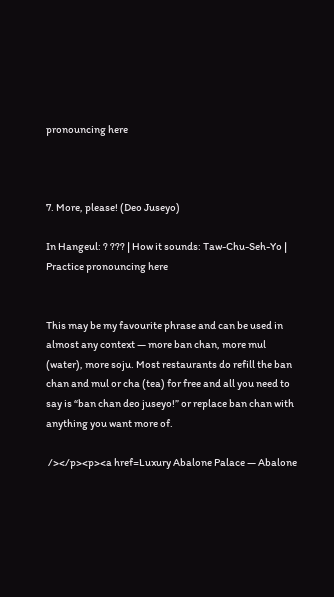pronouncing here



7. More, please! (Deo Juseyo)

In Hangeul: ? ??? | How it sounds: Taw-Chu-Seh-Yo | Practice pronouncing here


This may be my favourite phrase and can be used in almost any context — more ban chan, more mul (water), more soju. Most restaurants do refill the ban chan and mul or cha (tea) for free and all you need to say is “ban chan deo juseyo!” or replace ban chan with anything you want more of.

 /></p><p><a href=Luxury Abalone Palace — Abalone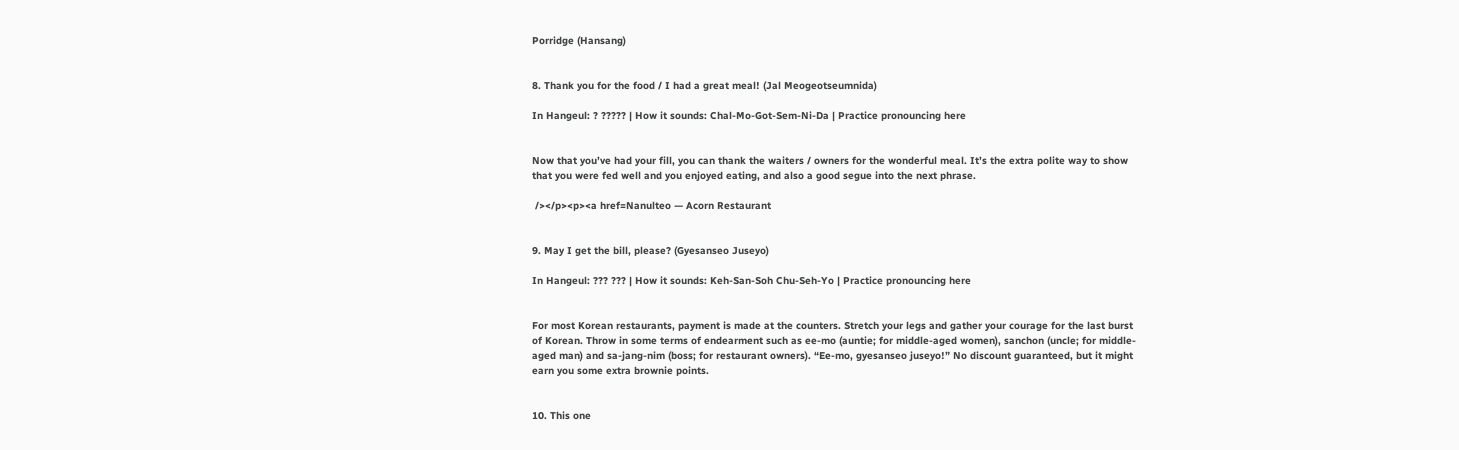Porridge (Hansang)


8. Thank you for the food / I had a great meal! (Jal Meogeotseumnida)

In Hangeul: ? ????? | How it sounds: Chal-Mo-Got-Sem-Ni-Da | Practice pronouncing here


Now that you’ve had your fill, you can thank the waiters / owners for the wonderful meal. It’s the extra polite way to show that you were fed well and you enjoyed eating, and also a good segue into the next phrase.

 /></p><p><a href=Nanulteo — Acorn Restaurant


9. May I get the bill, please? (Gyesanseo Juseyo)

In Hangeul: ??? ??? | How it sounds: Keh-San-Soh Chu-Seh-Yo | Practice pronouncing here


For most Korean restaurants, payment is made at the counters. Stretch your legs and gather your courage for the last burst of Korean. Throw in some terms of endearment such as ee-mo (auntie; for middle-aged women), sanchon (uncle; for middle-aged man) and sa-jang-nim (boss; for restaurant owners). “Ee-mo, gyesanseo juseyo!” No discount guaranteed, but it might earn you some extra brownie points.


10. This one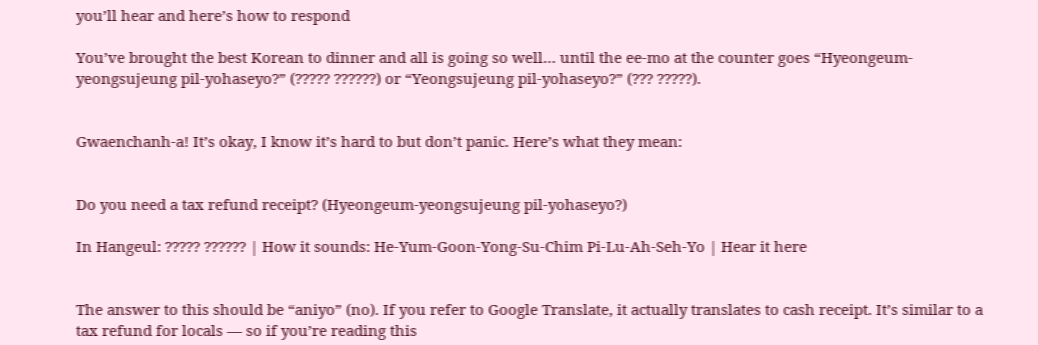you’ll hear and here’s how to respond

You’ve brought the best Korean to dinner and all is going so well… until the ee-mo at the counter goes “Hyeongeum-yeongsujeung pil-yohaseyo?” (????? ??????) or “Yeongsujeung pil-yohaseyo?” (??? ?????).


Gwaenchanh-a! It’s okay, I know it’s hard to but don’t panic. Here’s what they mean:


Do you need a tax refund receipt? (Hyeongeum-yeongsujeung pil-yohaseyo?)

In Hangeul: ????? ?????? | How it sounds: He-Yum-Goon-Yong-Su-Chim Pi-Lu-Ah-Seh-Yo | Hear it here


The answer to this should be “aniyo” (no). If you refer to Google Translate, it actually translates to cash receipt. It’s similar to a tax refund for locals — so if you’re reading this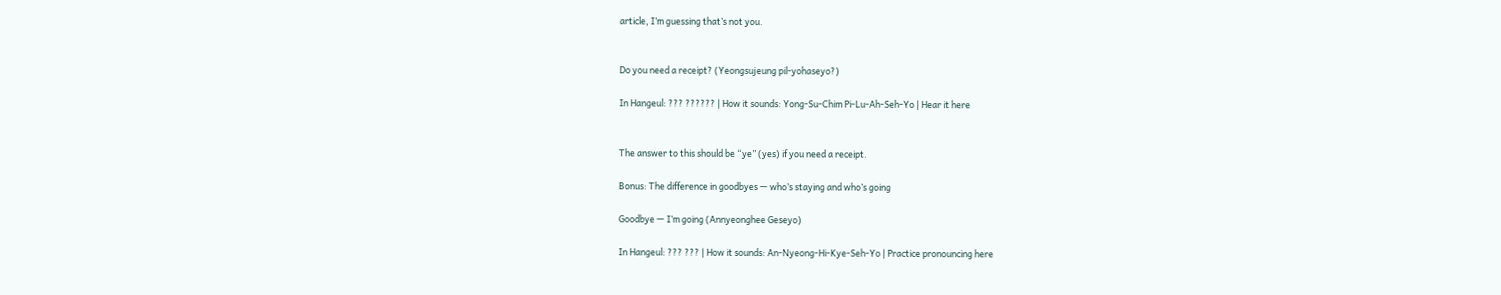article, I’m guessing that’s not you.


Do you need a receipt? (Yeongsujeung pil-yohaseyo?)

In Hangeul: ??? ?????? | How it sounds: Yong-Su-Chim Pi-Lu-Ah-Seh-Yo | Hear it here


The answer to this should be “ye” (yes) if you need a receipt.

Bonus: The difference in goodbyes — who’s staying and who’s going

Goodbye — I’m going (Annyeonghee Geseyo)

In Hangeul: ??? ??? | How it sounds: An-Nyeong-Hi-Kye-Seh-Yo | Practice pronouncing here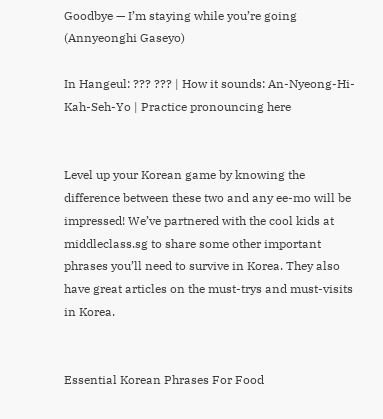Goodbye — I’m staying while you’re going (Annyeonghi Gaseyo)

In Hangeul: ??? ??? | How it sounds: An-Nyeong-Hi-Kah-Seh-Yo | Practice pronouncing here


Level up your Korean game by knowing the difference between these two and any ee-mo will be impressed! We’ve partnered with the cool kids at middleclass.sg to share some other important phrases you’ll need to survive in Korea. They also have great articles on the must-trys and must-visits in Korea.


Essential Korean Phrases For Food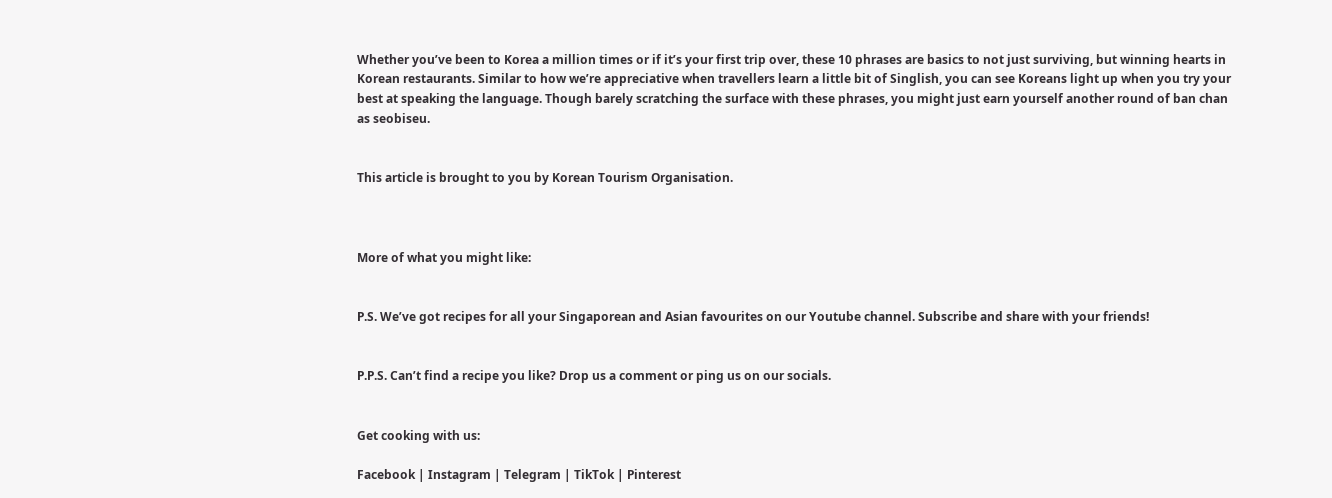Whether you’ve been to Korea a million times or if it’s your first trip over, these 10 phrases are basics to not just surviving, but winning hearts in Korean restaurants. Similar to how we’re appreciative when travellers learn a little bit of Singlish, you can see Koreans light up when you try your best at speaking the language. Though barely scratching the surface with these phrases, you might just earn yourself another round of ban chan as seobiseu.


This article is brought to you by Korean Tourism Organisation.



More of what you might like:


P.S. We’ve got recipes for all your Singaporean and Asian favourites on our Youtube channel. Subscribe and share with your friends!


P.P.S. Can’t find a recipe you like? Drop us a comment or ping us on our socials.


Get cooking with us:

Facebook | Instagram | Telegram | TikTok | Pinterest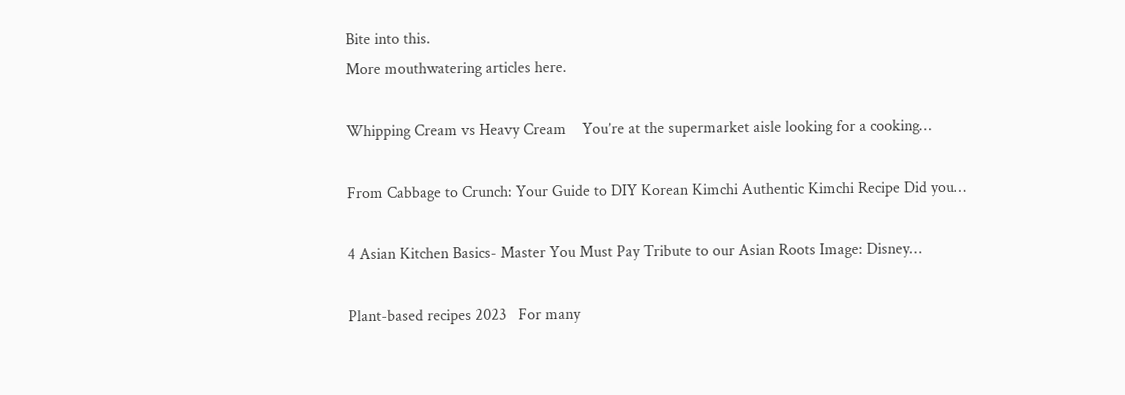Bite into this.
More mouthwatering articles here.

Whipping Cream vs Heavy Cream    You’re at the supermarket aisle looking for a cooking…

From Cabbage to Crunch: Your Guide to DIY Korean Kimchi Authentic Kimchi Recipe Did you…

4 Asian Kitchen Basics- Master You Must Pay Tribute to our Asian Roots Image: Disney…

Plant-based recipes 2023   For many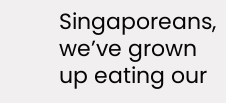Singaporeans, we’ve grown up eating our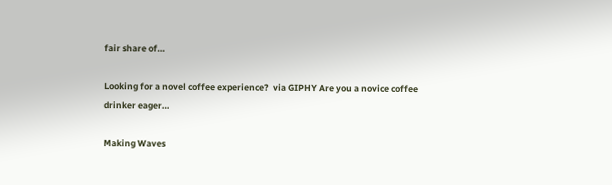fair share of…

Looking for a novel coffee experience?  via GIPHY Are you a novice coffee drinker eager…

Making Waves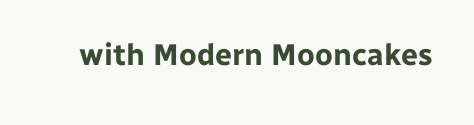with Modern Mooncakes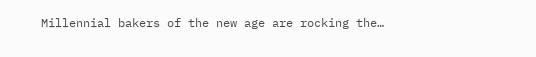Millennial bakers of the new age are rocking the…